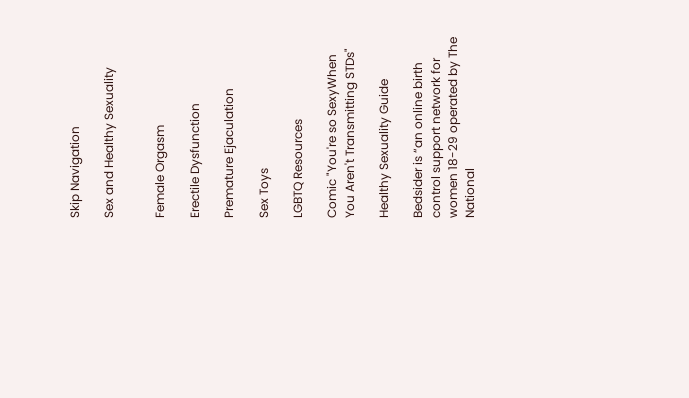Skip Navigation

Sex and Healthy Sexuality


Female Orgasm

Erectile Dysfunction

Premature Ejaculation

Sex Toys

LGBTQ Resources

Comic "You're so SexyWhen You Aren't Transmitting STDs"

Healthy Sexuality Guide

Bedsider is “an online birth control support network for women 18-29 operated by The National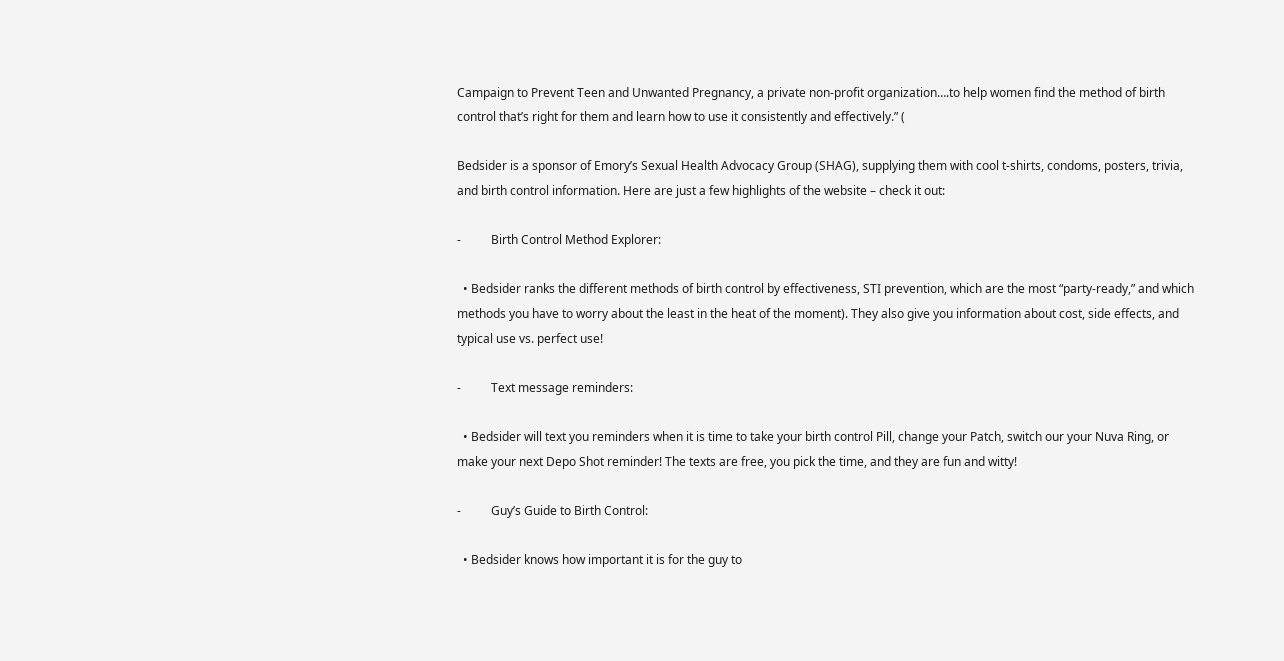Campaign to Prevent Teen and Unwanted Pregnancy, a private non-profit organization….to help women find the method of birth control that’s right for them and learn how to use it consistently and effectively.” (

Bedsider is a sponsor of Emory’s Sexual Health Advocacy Group (SHAG), supplying them with cool t-shirts, condoms, posters, trivia, and birth control information. Here are just a few highlights of the website – check it out:

-          Birth Control Method Explorer:

  • Bedsider ranks the different methods of birth control by effectiveness, STI prevention, which are the most “party-ready,” and which methods you have to worry about the least in the heat of the moment). They also give you information about cost, side effects, and typical use vs. perfect use!

-          Text message reminders:

  • Bedsider will text you reminders when it is time to take your birth control Pill, change your Patch, switch our your Nuva Ring, or make your next Depo Shot reminder! The texts are free, you pick the time, and they are fun and witty!

-          Guy’s Guide to Birth Control:

  • Bedsider knows how important it is for the guy to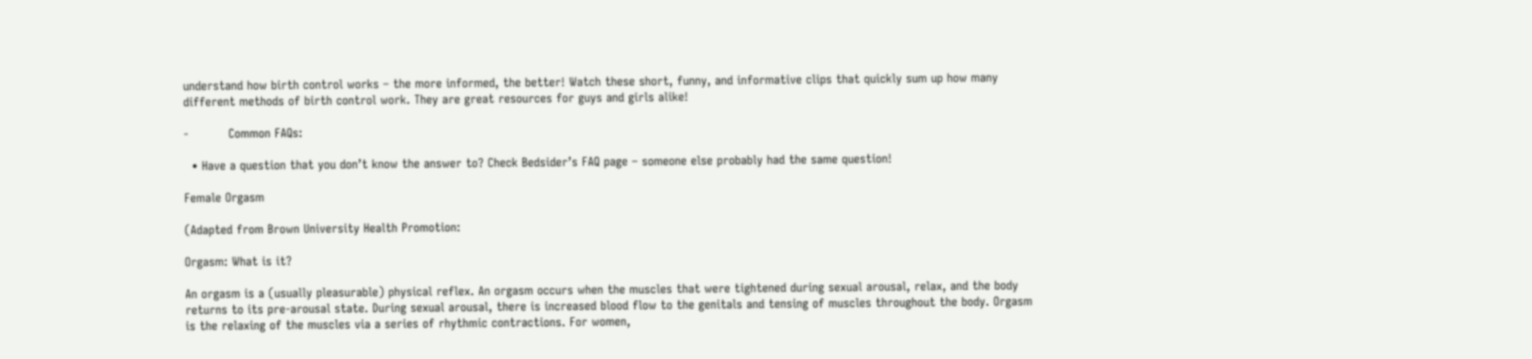understand how birth control works – the more informed, the better! Watch these short, funny, and informative clips that quickly sum up how many different methods of birth control work. They are great resources for guys and girls alike!

-          Common FAQs:

  • Have a question that you don’t know the answer to? Check Bedsider’s FAQ page – someone else probably had the same question!

Female Orgasm

(Adapted from Brown University Health Promotion:

Orgasm: What is it?

An orgasm is a (usually pleasurable) physical reflex. An orgasm occurs when the muscles that were tightened during sexual arousal, relax, and the body returns to its pre-arousal state. During sexual arousal, there is increased blood flow to the genitals and tensing of muscles throughout the body. Orgasm is the relaxing of the muscles via a series of rhythmic contractions. For women,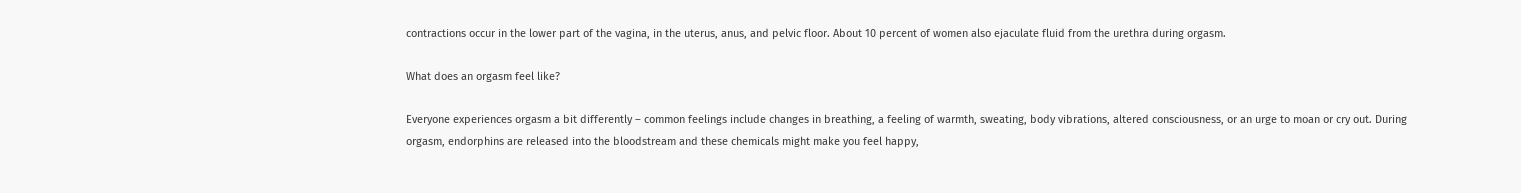contractions occur in the lower part of the vagina, in the uterus, anus, and pelvic floor. About 10 percent of women also ejaculate fluid from the urethra during orgasm.

What does an orgasm feel like?

Everyone experiences orgasm a bit differently – common feelings include changes in breathing, a feeling of warmth, sweating, body vibrations, altered consciousness, or an urge to moan or cry out. During orgasm, endorphins are released into the bloodstream and these chemicals might make you feel happy,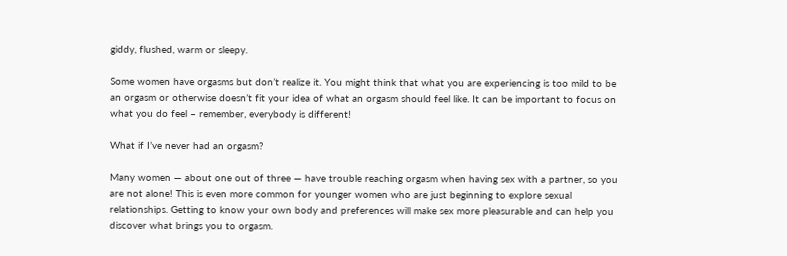giddy, flushed, warm or sleepy.

Some women have orgasms but don’t realize it. You might think that what you are experiencing is too mild to be an orgasm or otherwise doesn’t fit your idea of what an orgasm should feel like. It can be important to focus on what you do feel – remember, everybody is different!

What if I’ve never had an orgasm?

Many women — about one out of three — have trouble reaching orgasm when having sex with a partner, so you are not alone! This is even more common for younger women who are just beginning to explore sexual relationships. Getting to know your own body and preferences will make sex more pleasurable and can help you discover what brings you to orgasm.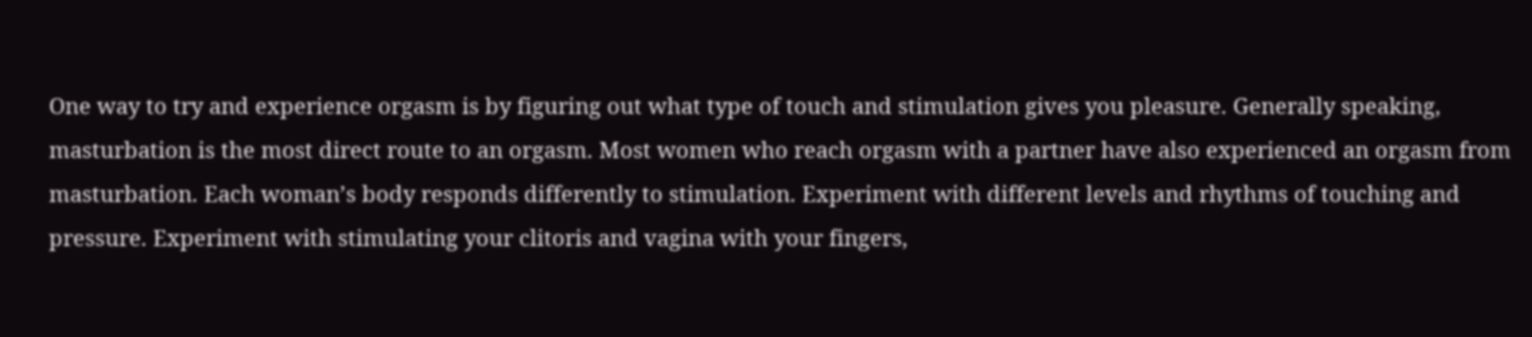One way to try and experience orgasm is by figuring out what type of touch and stimulation gives you pleasure. Generally speaking, masturbation is the most direct route to an orgasm. Most women who reach orgasm with a partner have also experienced an orgasm from masturbation. Each woman’s body responds differently to stimulation. Experiment with different levels and rhythms of touching and pressure. Experiment with stimulating your clitoris and vagina with your fingers,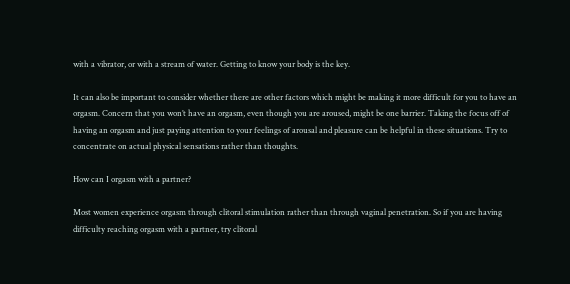with a vibrator, or with a stream of water. Getting to know your body is the key.

It can also be important to consider whether there are other factors which might be making it more difficult for you to have an orgasm. Concern that you won’t have an orgasm, even though you are aroused, might be one barrier. Taking the focus off of having an orgasm and just paying attention to your feelings of arousal and pleasure can be helpful in these situations. Try to concentrate on actual physical sensations rather than thoughts.

How can I orgasm with a partner?

Most women experience orgasm through clitoral stimulation rather than through vaginal penetration. So if you are having difficulty reaching orgasm with a partner, try clitoral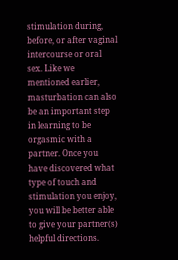stimulation during, before, or after vaginal intercourse or oral sex. Like we mentioned earlier, masturbation can also be an important step in learning to be orgasmic with a partner. Once you have discovered what type of touch and stimulation you enjoy, you will be better able to give your partner(s) helpful directions.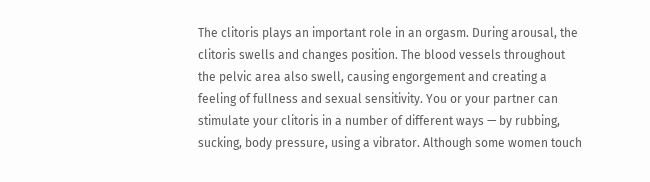The clitoris plays an important role in an orgasm. During arousal, the clitoris swells and changes position. The blood vessels throughout the pelvic area also swell, causing engorgement and creating a feeling of fullness and sexual sensitivity. You or your partner can stimulate your clitoris in a number of different ways — by rubbing, sucking, body pressure, using a vibrator. Although some women touch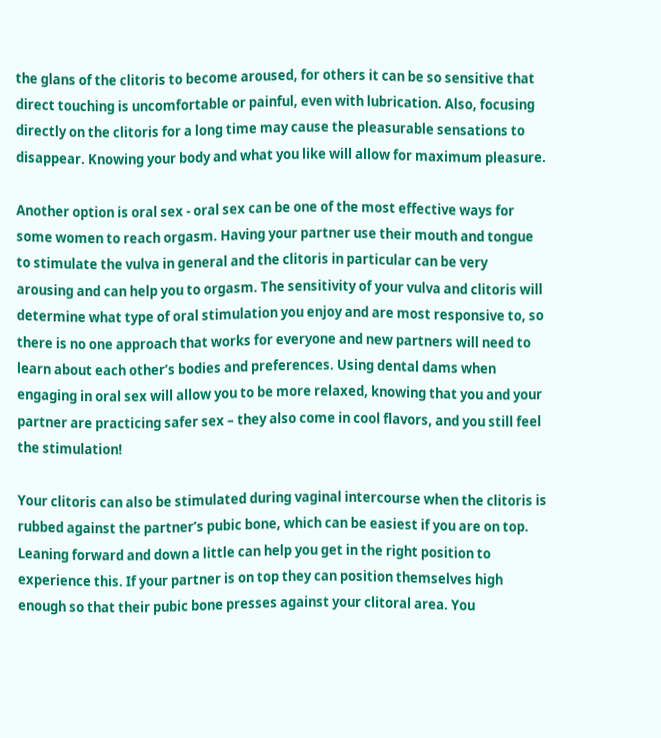the glans of the clitoris to become aroused, for others it can be so sensitive that direct touching is uncomfortable or painful, even with lubrication. Also, focusing directly on the clitoris for a long time may cause the pleasurable sensations to disappear. Knowing your body and what you like will allow for maximum pleasure.

Another option is oral sex - oral sex can be one of the most effective ways for some women to reach orgasm. Having your partner use their mouth and tongue to stimulate the vulva in general and the clitoris in particular can be very arousing and can help you to orgasm. The sensitivity of your vulva and clitoris will determine what type of oral stimulation you enjoy and are most responsive to, so there is no one approach that works for everyone and new partners will need to learn about each other’s bodies and preferences. Using dental dams when engaging in oral sex will allow you to be more relaxed, knowing that you and your partner are practicing safer sex – they also come in cool flavors, and you still feel the stimulation!

Your clitoris can also be stimulated during vaginal intercourse when the clitoris is rubbed against the partner’s pubic bone, which can be easiest if you are on top. Leaning forward and down a little can help you get in the right position to experience this. If your partner is on top they can position themselves high enough so that their pubic bone presses against your clitoral area. You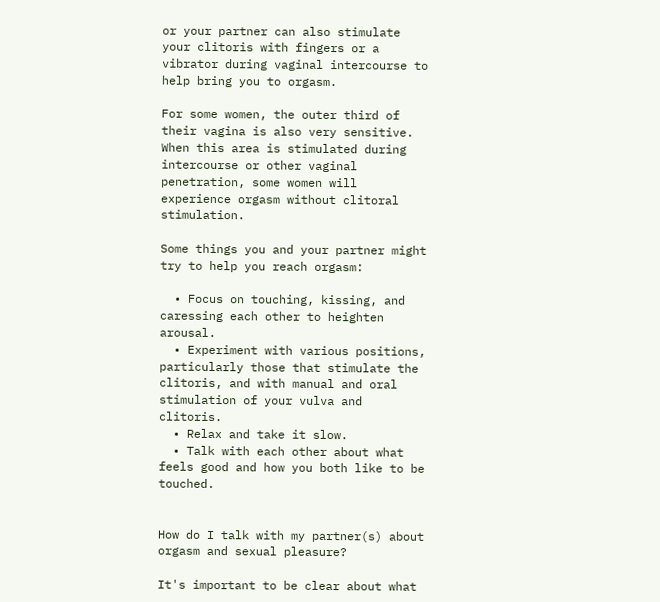or your partner can also stimulate your clitoris with fingers or a vibrator during vaginal intercourse to help bring you to orgasm.

For some women, the outer third of their vagina is also very sensitive. When this area is stimulated during intercourse or other vaginal penetration, some women will experience orgasm without clitoral stimulation.

Some things you and your partner might try to help you reach orgasm:

  • Focus on touching, kissing, and caressing each other to heighten arousal.
  • Experiment with various positions, particularly those that stimulate the clitoris, and with manual and oral stimulation of your vulva and clitoris.
  • Relax and take it slow.
  • Talk with each other about what feels good and how you both like to be touched.


How do I talk with my partner(s) about orgasm and sexual pleasure?

It's important to be clear about what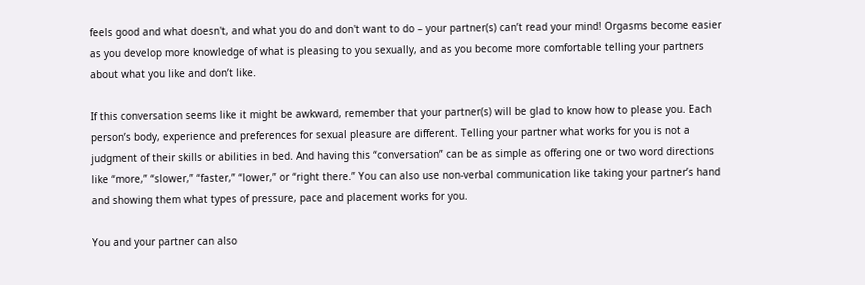feels good and what doesn't, and what you do and don't want to do – your partner(s) can’t read your mind! Orgasms become easier as you develop more knowledge of what is pleasing to you sexually, and as you become more comfortable telling your partners about what you like and don’t like.

If this conversation seems like it might be awkward, remember that your partner(s) will be glad to know how to please you. Each person’s body, experience and preferences for sexual pleasure are different. Telling your partner what works for you is not a judgment of their skills or abilities in bed. And having this “conversation” can be as simple as offering one or two word directions like “more,” “slower,” “faster,” “lower,” or “right there.” You can also use non-verbal communication like taking your partner’s hand and showing them what types of pressure, pace and placement works for you.

You and your partner can also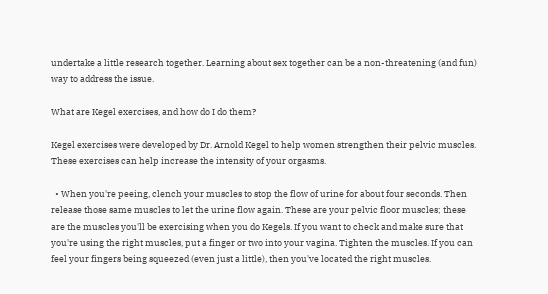undertake a little research together. Learning about sex together can be a non-threatening (and fun) way to address the issue.

What are Kegel exercises, and how do I do them?

Kegel exercises were developed by Dr. Arnold Kegel to help women strengthen their pelvic muscles. These exercises can help increase the intensity of your orgasms.

  • When you're peeing, clench your muscles to stop the flow of urine for about four seconds. Then release those same muscles to let the urine flow again. These are your pelvic floor muscles; these are the muscles you'll be exercising when you do Kegels. If you want to check and make sure that you're using the right muscles, put a finger or two into your vagina. Tighten the muscles. If you can feel your fingers being squeezed (even just a little), then you've located the right muscles.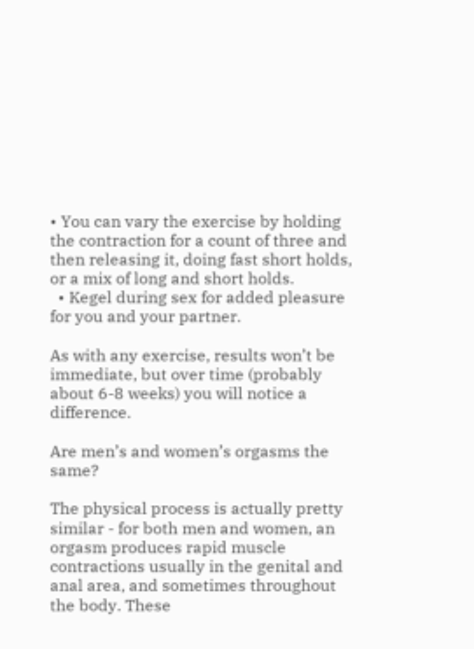• You can vary the exercise by holding the contraction for a count of three and then releasing it, doing fast short holds, or a mix of long and short holds.
  • Kegel during sex for added pleasure for you and your partner.

As with any exercise, results won’t be immediate, but over time (probably about 6-8 weeks) you will notice a difference.

Are men’s and women’s orgasms the same?

The physical process is actually pretty similar - for both men and women, an orgasm produces rapid muscle contractions usually in the genital and anal area, and sometimes throughout the body. These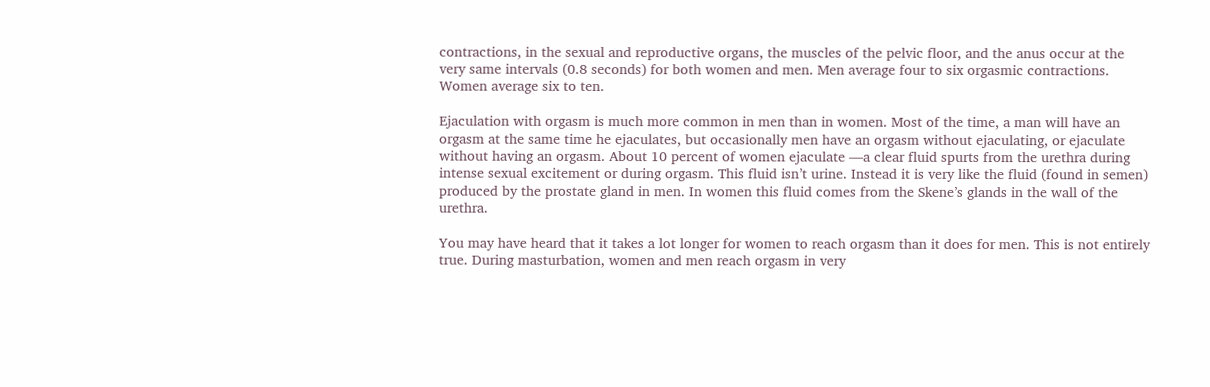contractions, in the sexual and reproductive organs, the muscles of the pelvic floor, and the anus occur at the very same intervals (0.8 seconds) for both women and men. Men average four to six orgasmic contractions. Women average six to ten.

Ejaculation with orgasm is much more common in men than in women. Most of the time, a man will have an orgasm at the same time he ejaculates, but occasionally men have an orgasm without ejaculating, or ejaculate without having an orgasm. About 10 percent of women ejaculate —a clear fluid spurts from the urethra during intense sexual excitement or during orgasm. This fluid isn’t urine. Instead it is very like the fluid (found in semen) produced by the prostate gland in men. In women this fluid comes from the Skene’s glands in the wall of the urethra.

You may have heard that it takes a lot longer for women to reach orgasm than it does for men. This is not entirely true. During masturbation, women and men reach orgasm in very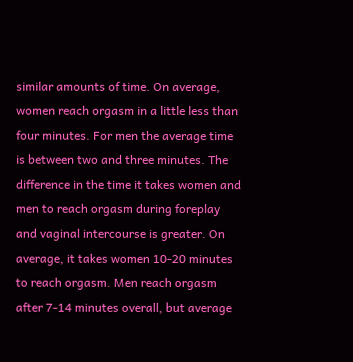similar amounts of time. On average, women reach orgasm in a little less than four minutes. For men the average time is between two and three minutes. The difference in the time it takes women and men to reach orgasm during foreplay and vaginal intercourse is greater. On average, it takes women 10-20 minutes to reach orgasm. Men reach orgasm after 7-14 minutes overall, but average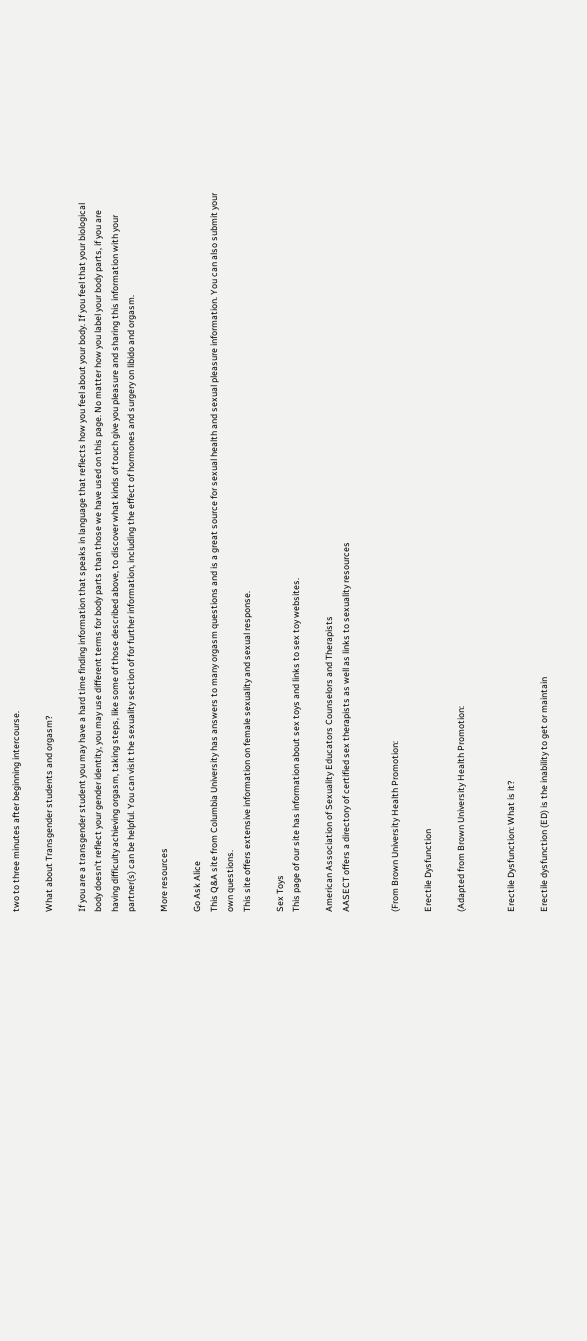two to three minutes after beginning intercourse.

What about Transgender students and orgasm?

If you are a transgender student you may have a hard time finding information that speaks in language that reflects how you feel about your body. If you feel that your biological body doesn't reflect your gender identity, you may use different terms for body parts than those we have used on this page. No matter how you label your body parts, if you are having difficulty achieving orgasm, taking steps, like some of those described above, to discover what kinds of touch give you pleasure and sharing this information with your partner(s) can be helpful. You can visit the sexuality section of for further information, including the effect of hormones and surgery on libido and orgasm.

More resources

Go Ask Alice
This Q&A site from Columbia University has answers to many orgasm questions and is a great source for sexual health and sexual pleasure information. You can also submit your own questions.
This site offers extensive information on female sexuality and sexual response.

Sex Toys
This page of our site has information about sex toys and links to sex toy websites.

American Association of Sexuality Educators Counselors and Therapists
AASECT offers a directory of certified sex therapists as well as links to sexuality resources


(From Brown University Health Promotion:

Erectile Dysfunction

(Adapted from Brown University Health Promotion:


Erectile Dysfunction: What is it?

Erectile dysfunction (ED) is the inability to get or maintain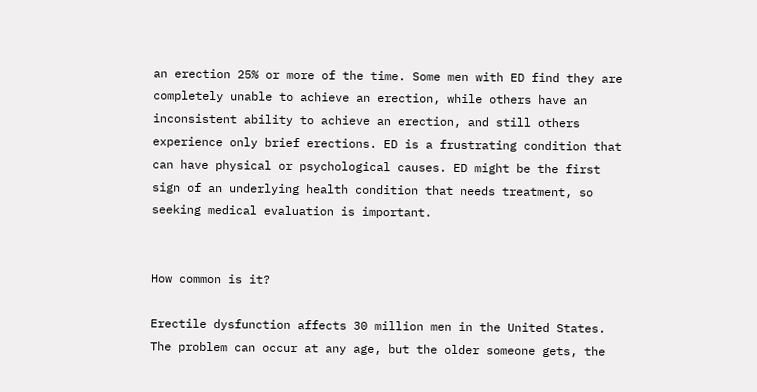an erection 25% or more of the time. Some men with ED find they are completely unable to achieve an erection, while others have an inconsistent ability to achieve an erection, and still others experience only brief erections. ED is a frustrating condition that can have physical or psychological causes. ED might be the first sign of an underlying health condition that needs treatment, so seeking medical evaluation is important.


How common is it?

Erectile dysfunction affects 30 million men in the United States. The problem can occur at any age, but the older someone gets, the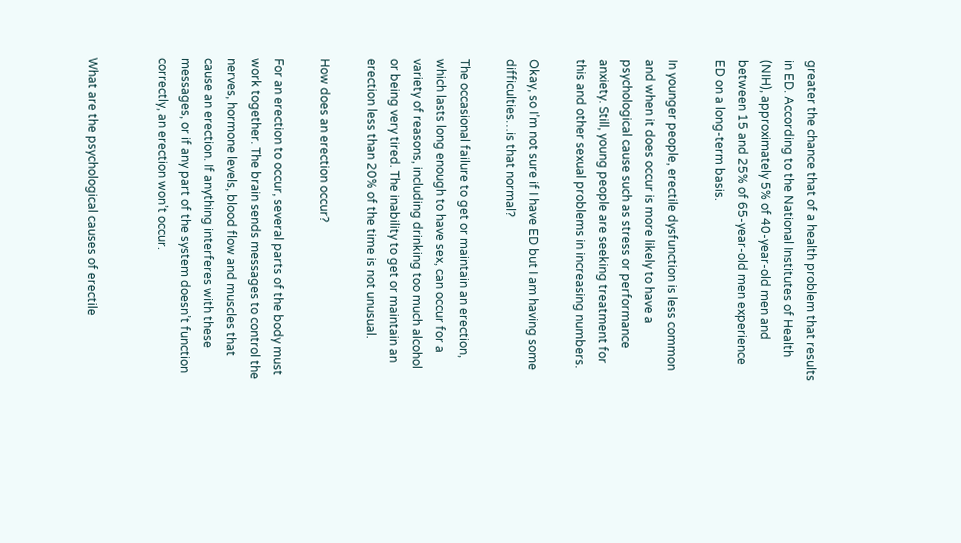greater the chance that of a health problem that results in ED. According to the National Institutes of Health (NIH), approximately 5% of 40-year-old men and between 15 and 25% of 65-year-old men experience ED on a long-term basis.

In younger people, erectile dysfunction is less common and when it does occur is more likely to have a psychological cause such as stress or performance anxiety. Still, young people are seeking treatment for this and other sexual problems in increasing numbers.

Okay, so I’m not sure if I have ED but I am having some difficulties…is that normal?

The occasional failure to get or maintain an erection, which lasts long enough to have sex, can occur for a variety of reasons, including drinking too much alcohol or being very tired. The inability to get or maintain an erection less than 20% of the time is not unusual.

How does an erection occur?

For an erection to occur, several parts of the body must work together. The brain sends messages to control the nerves, hormone levels, blood flow and muscles that cause an erection. If anything interferes with these messages, or if any part of the system doesn’t function correctly, an erection won’t occur.


What are the psychological causes of erectile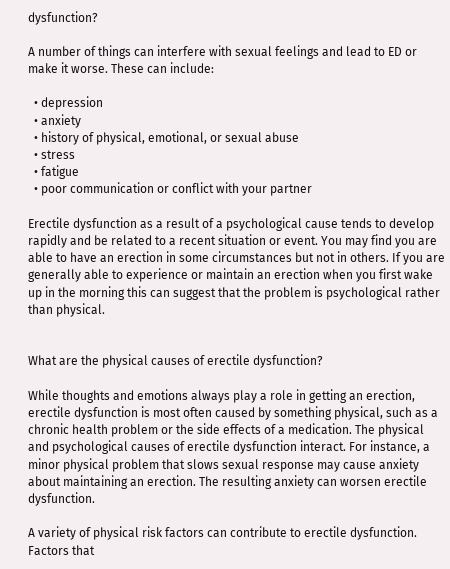dysfunction?

A number of things can interfere with sexual feelings and lead to ED or make it worse. These can include:

  • depression
  • anxiety
  • history of physical, emotional, or sexual abuse
  • stress
  • fatigue
  • poor communication or conflict with your partner

Erectile dysfunction as a result of a psychological cause tends to develop rapidly and be related to a recent situation or event. You may find you are able to have an erection in some circumstances but not in others. If you are generally able to experience or maintain an erection when you first wake up in the morning this can suggest that the problem is psychological rather than physical.


What are the physical causes of erectile dysfunction?

While thoughts and emotions always play a role in getting an erection, erectile dysfunction is most often caused by something physical, such as a chronic health problem or the side effects of a medication. The physical and psychological causes of erectile dysfunction interact. For instance, a minor physical problem that slows sexual response may cause anxiety about maintaining an erection. The resulting anxiety can worsen erectile dysfunction.

A variety of physical risk factors can contribute to erectile dysfunction. Factors that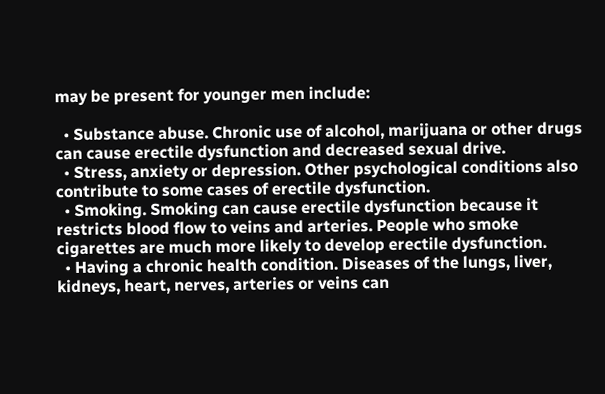may be present for younger men include:

  • Substance abuse. Chronic use of alcohol, marijuana or other drugs can cause erectile dysfunction and decreased sexual drive.
  • Stress, anxiety or depression. Other psychological conditions also contribute to some cases of erectile dysfunction.
  • Smoking. Smoking can cause erectile dysfunction because it restricts blood flow to veins and arteries. People who smoke cigarettes are much more likely to develop erectile dysfunction.
  • Having a chronic health condition. Diseases of the lungs, liver, kidneys, heart, nerves, arteries or veins can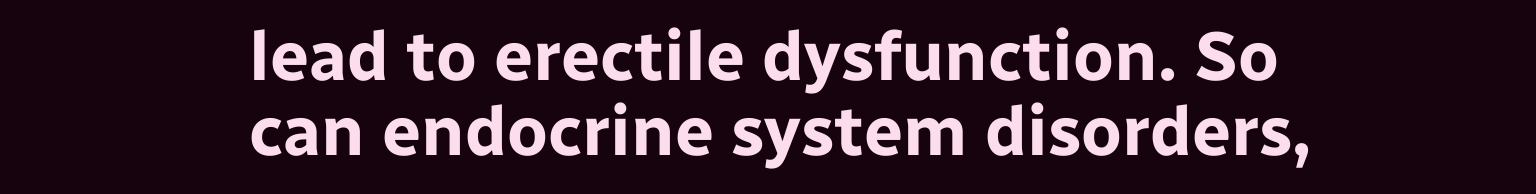lead to erectile dysfunction. So can endocrine system disorders,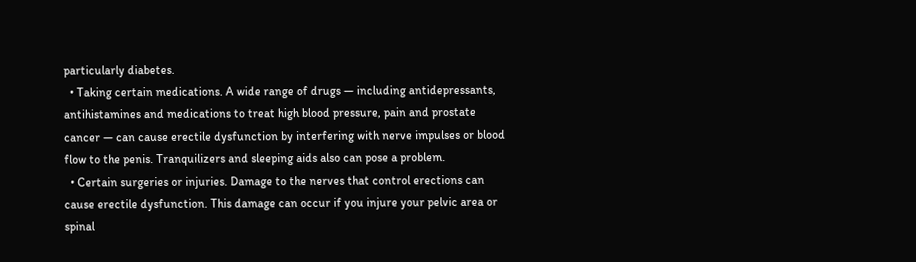particularly diabetes.
  • Taking certain medications. A wide range of drugs — including antidepressants, antihistamines and medications to treat high blood pressure, pain and prostate cancer — can cause erectile dysfunction by interfering with nerve impulses or blood flow to the penis. Tranquilizers and sleeping aids also can pose a problem.
  • Certain surgeries or injuries. Damage to the nerves that control erections can cause erectile dysfunction. This damage can occur if you injure your pelvic area or spinal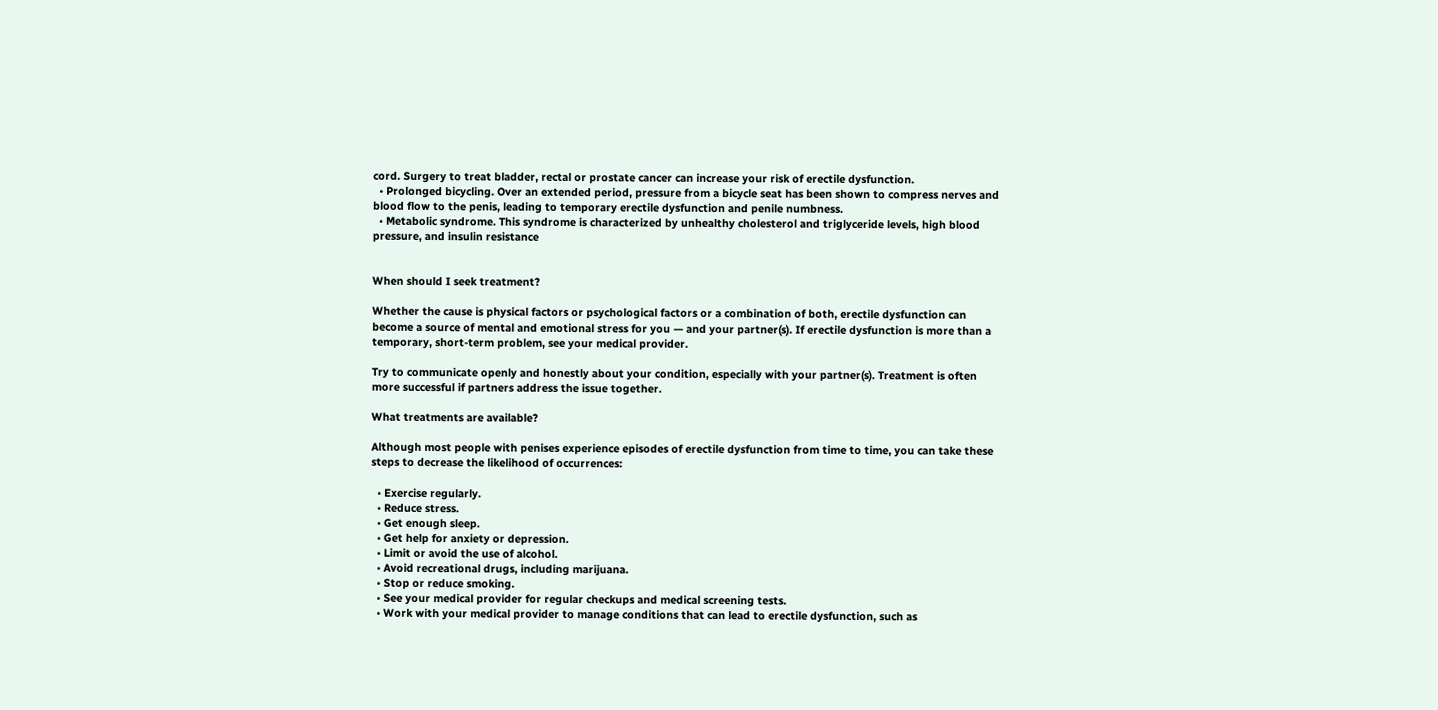cord. Surgery to treat bladder, rectal or prostate cancer can increase your risk of erectile dysfunction.
  • Prolonged bicycling. Over an extended period, pressure from a bicycle seat has been shown to compress nerves and blood flow to the penis, leading to temporary erectile dysfunction and penile numbness.
  • Metabolic syndrome. This syndrome is characterized by unhealthy cholesterol and triglyceride levels, high blood pressure, and insulin resistance


When should I seek treatment?

Whether the cause is physical factors or psychological factors or a combination of both, erectile dysfunction can become a source of mental and emotional stress for you — and your partner(s). If erectile dysfunction is more than a temporary, short-term problem, see your medical provider.

Try to communicate openly and honestly about your condition, especially with your partner(s). Treatment is often more successful if partners address the issue together.

What treatments are available?

Although most people with penises experience episodes of erectile dysfunction from time to time, you can take these steps to decrease the likelihood of occurrences:

  • Exercise regularly.
  • Reduce stress.
  • Get enough sleep.
  • Get help for anxiety or depression.
  • Limit or avoid the use of alcohol.
  • Avoid recreational drugs, including marijuana.
  • Stop or reduce smoking.
  • See your medical provider for regular checkups and medical screening tests.
  • Work with your medical provider to manage conditions that can lead to erectile dysfunction, such as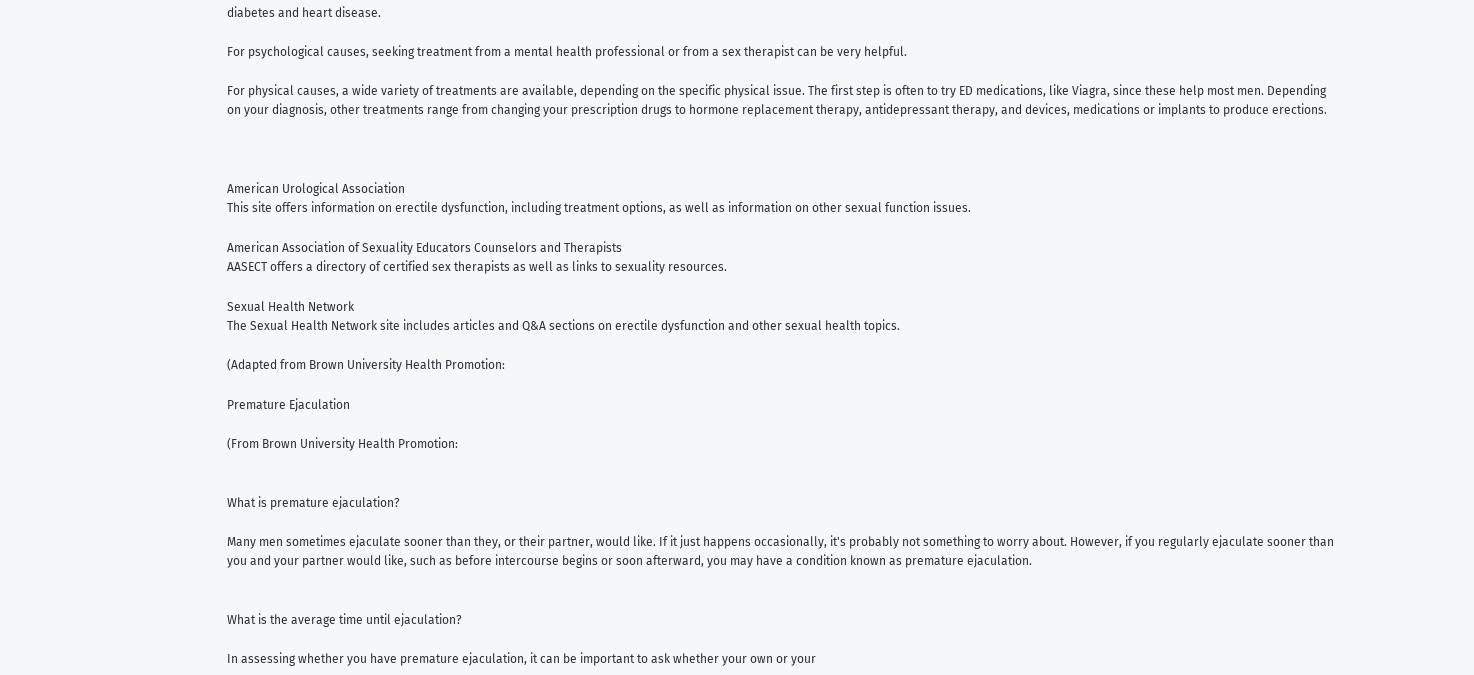diabetes and heart disease.

For psychological causes, seeking treatment from a mental health professional or from a sex therapist can be very helpful.

For physical causes, a wide variety of treatments are available, depending on the specific physical issue. The first step is often to try ED medications, like Viagra, since these help most men. Depending on your diagnosis, other treatments range from changing your prescription drugs to hormone replacement therapy, antidepressant therapy, and devices, medications or implants to produce erections.



American Urological Association
This site offers information on erectile dysfunction, including treatment options, as well as information on other sexual function issues.

American Association of Sexuality Educators Counselors and Therapists
AASECT offers a directory of certified sex therapists as well as links to sexuality resources.

Sexual Health Network
The Sexual Health Network site includes articles and Q&A sections on erectile dysfunction and other sexual health topics.

(Adapted from Brown University Health Promotion:

Premature Ejaculation

(From Brown University Health Promotion:


What is premature ejaculation?

Many men sometimes ejaculate sooner than they, or their partner, would like. If it just happens occasionally, it's probably not something to worry about. However, if you regularly ejaculate sooner than you and your partner would like, such as before intercourse begins or soon afterward, you may have a condition known as premature ejaculation.


What is the average time until ejaculation?

In assessing whether you have premature ejaculation, it can be important to ask whether your own or your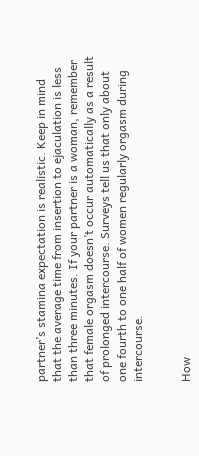partner’s stamina expectation is realistic. Keep in mind that the average time from insertion to ejaculation is less than three minutes. If your partner is a woman, remember that female orgasm doesn’t occur automatically as a result of prolonged intercourse. Surveys tell us that only about one fourth to one half of women regularly orgasm during intercourse.


How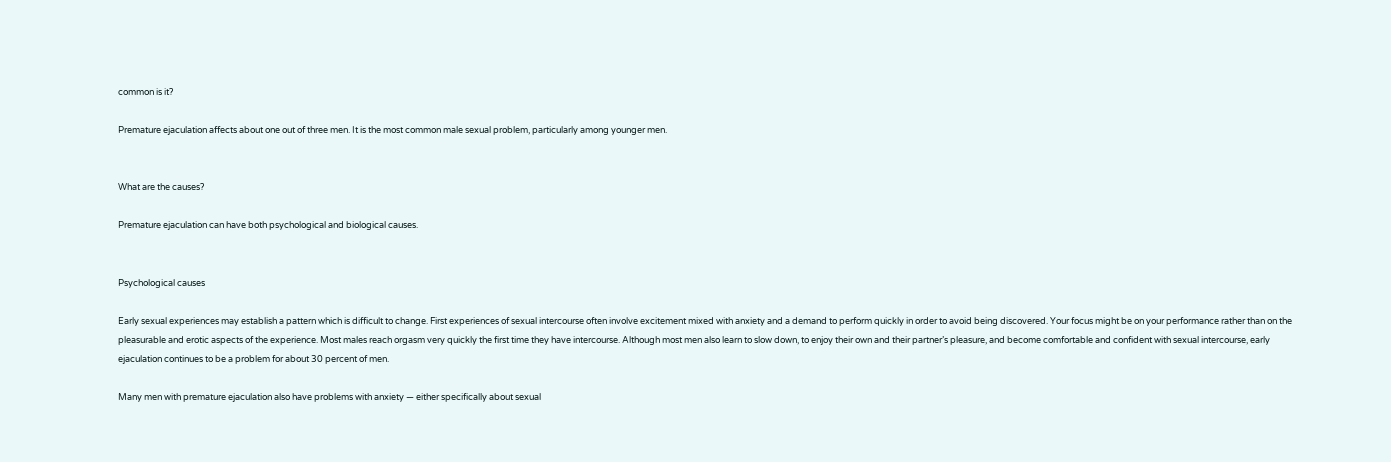common is it?

Premature ejaculation affects about one out of three men. It is the most common male sexual problem, particularly among younger men.


What are the causes?

Premature ejaculation can have both psychological and biological causes.


Psychological causes

Early sexual experiences may establish a pattern which is difficult to change. First experiences of sexual intercourse often involve excitement mixed with anxiety and a demand to perform quickly in order to avoid being discovered. Your focus might be on your performance rather than on the pleasurable and erotic aspects of the experience. Most males reach orgasm very quickly the first time they have intercourse. Although most men also learn to slow down, to enjoy their own and their partner’s pleasure, and become comfortable and confident with sexual intercourse, early ejaculation continues to be a problem for about 30 percent of men.

Many men with premature ejaculation also have problems with anxiety — either specifically about sexual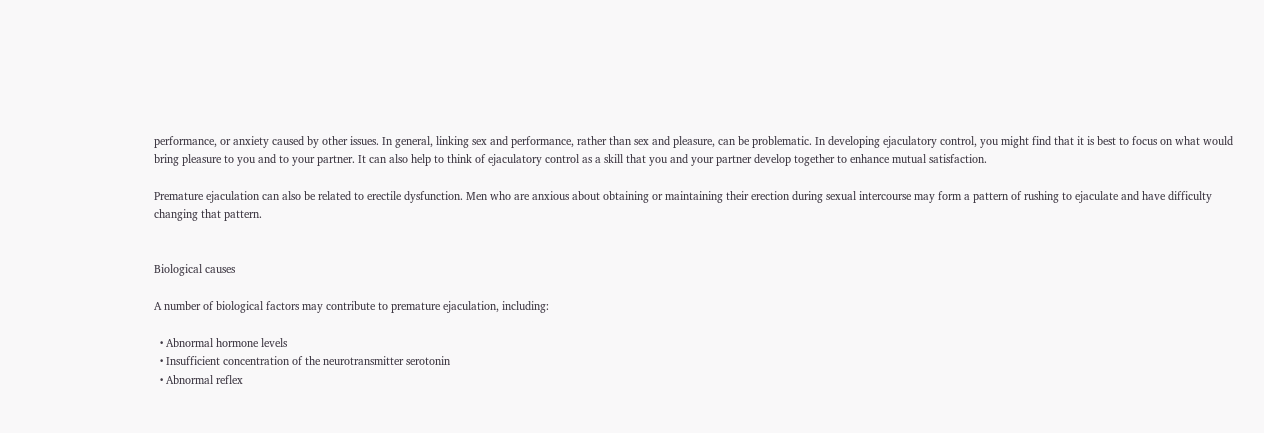performance, or anxiety caused by other issues. In general, linking sex and performance, rather than sex and pleasure, can be problematic. In developing ejaculatory control, you might find that it is best to focus on what would bring pleasure to you and to your partner. It can also help to think of ejaculatory control as a skill that you and your partner develop together to enhance mutual satisfaction.

Premature ejaculation can also be related to erectile dysfunction. Men who are anxious about obtaining or maintaining their erection during sexual intercourse may form a pattern of rushing to ejaculate and have difficulty changing that pattern.


Biological causes

A number of biological factors may contribute to premature ejaculation, including:

  • Abnormal hormone levels
  • Insufficient concentration of the neurotransmitter serotonin
  • Abnormal reflex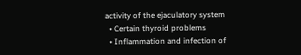activity of the ejaculatory system
  • Certain thyroid problems
  • Inflammation and infection of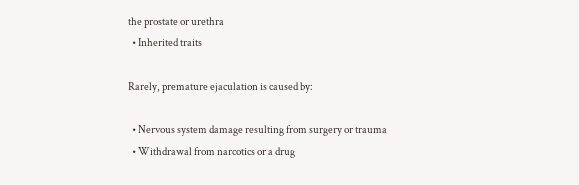the prostate or urethra
  • Inherited traits

Rarely, premature ejaculation is caused by:

  • Nervous system damage resulting from surgery or trauma
  • Withdrawal from narcotics or a drug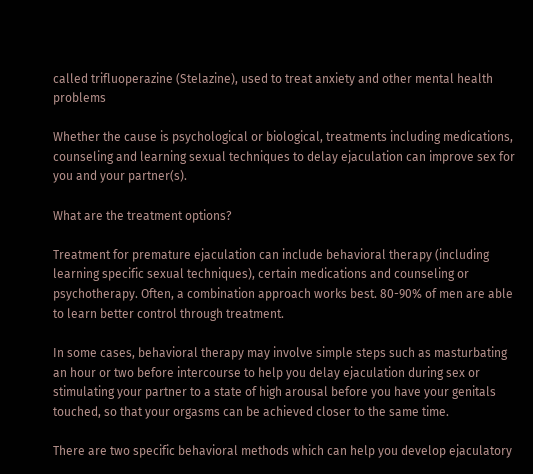called trifluoperazine (Stelazine), used to treat anxiety and other mental health problems

Whether the cause is psychological or biological, treatments including medications, counseling and learning sexual techniques to delay ejaculation can improve sex for you and your partner(s).

What are the treatment options?

Treatment for premature ejaculation can include behavioral therapy (including learning specific sexual techniques), certain medications and counseling or psychotherapy. Often, a combination approach works best. 80-90% of men are able to learn better control through treatment.

In some cases, behavioral therapy may involve simple steps such as masturbating an hour or two before intercourse to help you delay ejaculation during sex or stimulating your partner to a state of high arousal before you have your genitals touched, so that your orgasms can be achieved closer to the same time.

There are two specific behavioral methods which can help you develop ejaculatory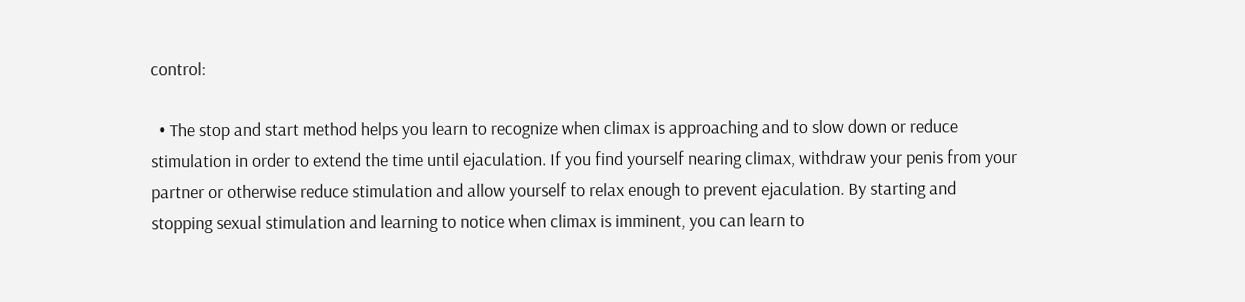control:

  • The stop and start method helps you learn to recognize when climax is approaching and to slow down or reduce stimulation in order to extend the time until ejaculation. If you find yourself nearing climax, withdraw your penis from your partner or otherwise reduce stimulation and allow yourself to relax enough to prevent ejaculation. By starting and stopping sexual stimulation and learning to notice when climax is imminent, you can learn to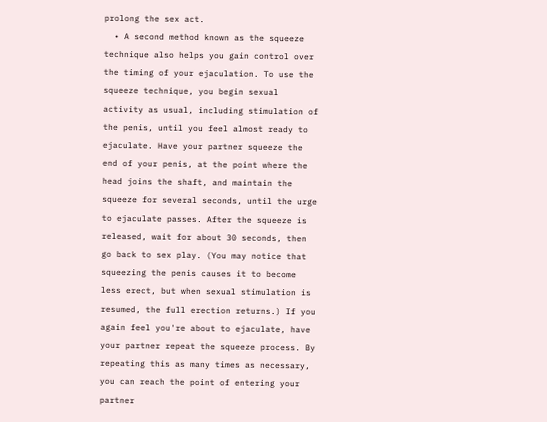prolong the sex act.
  • A second method known as the squeeze technique also helps you gain control over the timing of your ejaculation. To use the squeeze technique, you begin sexual activity as usual, including stimulation of the penis, until you feel almost ready to ejaculate. Have your partner squeeze the end of your penis, at the point where the head joins the shaft, and maintain the squeeze for several seconds, until the urge to ejaculate passes. After the squeeze is released, wait for about 30 seconds, then go back to sex play. (You may notice that squeezing the penis causes it to become less erect, but when sexual stimulation is resumed, the full erection returns.) If you again feel you're about to ejaculate, have your partner repeat the squeeze process. By repeating this as many times as necessary, you can reach the point of entering your partner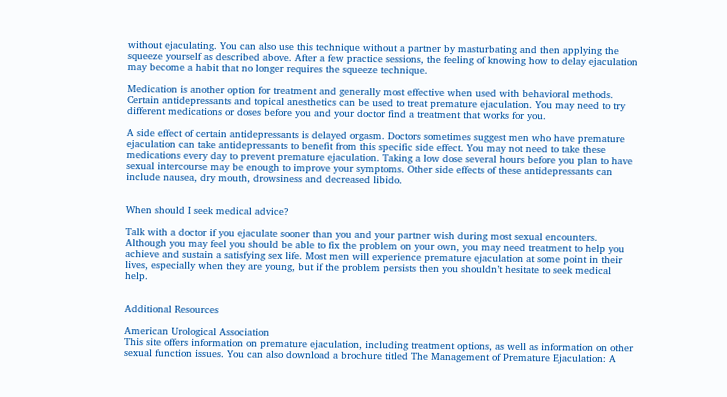without ejaculating. You can also use this technique without a partner by masturbating and then applying the squeeze yourself as described above. After a few practice sessions, the feeling of knowing how to delay ejaculation may become a habit that no longer requires the squeeze technique.

Medication is another option for treatment and generally most effective when used with behavioral methods. Certain antidepressants and topical anesthetics can be used to treat premature ejaculation. You may need to try different medications or doses before you and your doctor find a treatment that works for you.

A side effect of certain antidepressants is delayed orgasm. Doctors sometimes suggest men who have premature ejaculation can take antidepressants to benefit from this specific side effect. You may not need to take these medications every day to prevent premature ejaculation. Taking a low dose several hours before you plan to have sexual intercourse may be enough to improve your symptoms. Other side effects of these antidepressants can include nausea, dry mouth, drowsiness and decreased libido.


When should I seek medical advice?

Talk with a doctor if you ejaculate sooner than you and your partner wish during most sexual encounters. Although you may feel you should be able to fix the problem on your own, you may need treatment to help you achieve and sustain a satisfying sex life. Most men will experience premature ejaculation at some point in their lives, especially when they are young, but if the problem persists then you shouldn’t hesitate to seek medical help.


Additional Resources

American Urological Association
This site offers information on premature ejaculation, including treatment options, as well as information on other sexual function issues. You can also download a brochure titled The Management of Premature Ejaculation: A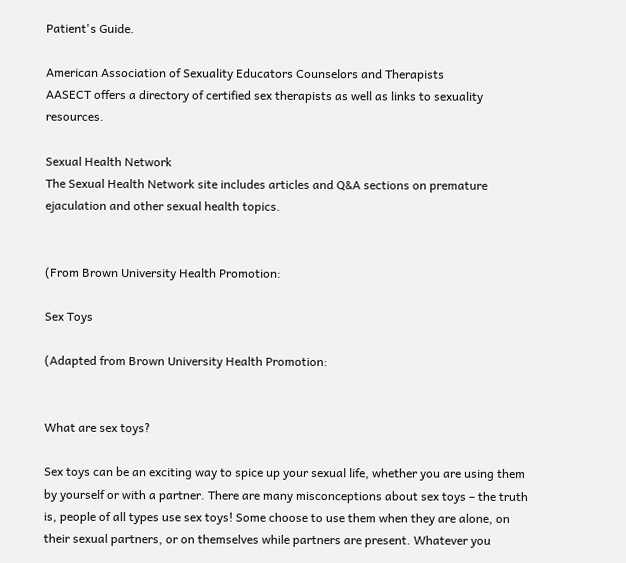Patient's Guide.

American Association of Sexuality Educators Counselors and Therapists
AASECT offers a directory of certified sex therapists as well as links to sexuality resources.

Sexual Health Network
The Sexual Health Network site includes articles and Q&A sections on premature ejaculation and other sexual health topics.


(From Brown University Health Promotion:

Sex Toys

(Adapted from Brown University Health Promotion:


What are sex toys?

Sex toys can be an exciting way to spice up your sexual life, whether you are using them by yourself or with a partner. There are many misconceptions about sex toys – the truth is, people of all types use sex toys! Some choose to use them when they are alone, on their sexual partners, or on themselves while partners are present. Whatever you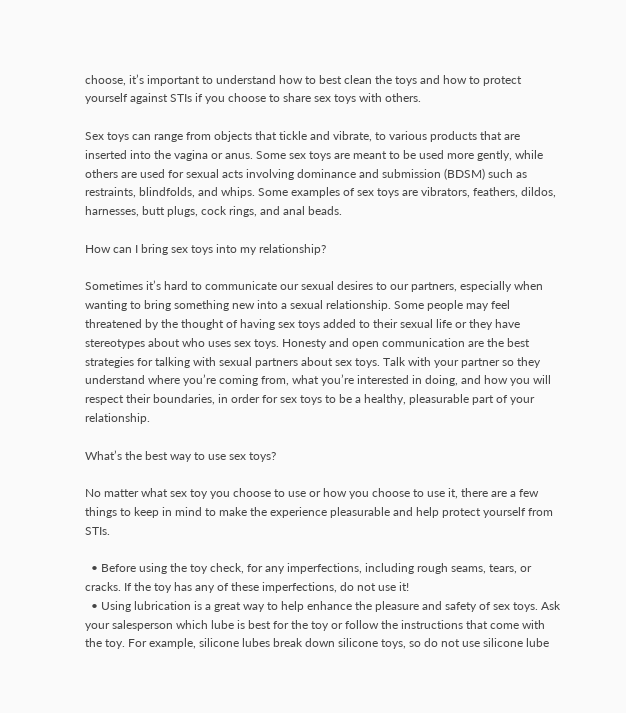choose, it’s important to understand how to best clean the toys and how to protect yourself against STIs if you choose to share sex toys with others.

Sex toys can range from objects that tickle and vibrate, to various products that are inserted into the vagina or anus. Some sex toys are meant to be used more gently, while others are used for sexual acts involving dominance and submission (BDSM) such as restraints, blindfolds, and whips. Some examples of sex toys are vibrators, feathers, dildos, harnesses, butt plugs, cock rings, and anal beads.

How can I bring sex toys into my relationship?

Sometimes it’s hard to communicate our sexual desires to our partners, especially when wanting to bring something new into a sexual relationship. Some people may feel threatened by the thought of having sex toys added to their sexual life or they have stereotypes about who uses sex toys. Honesty and open communication are the best strategies for talking with sexual partners about sex toys. Talk with your partner so they understand where you’re coming from, what you’re interested in doing, and how you will respect their boundaries, in order for sex toys to be a healthy, pleasurable part of your relationship.

What’s the best way to use sex toys?

No matter what sex toy you choose to use or how you choose to use it, there are a few things to keep in mind to make the experience pleasurable and help protect yourself from STIs.

  • Before using the toy check, for any imperfections, including rough seams, tears, or cracks. If the toy has any of these imperfections, do not use it!
  • Using lubrication is a great way to help enhance the pleasure and safety of sex toys. Ask your salesperson which lube is best for the toy or follow the instructions that come with the toy. For example, silicone lubes break down silicone toys, so do not use silicone lube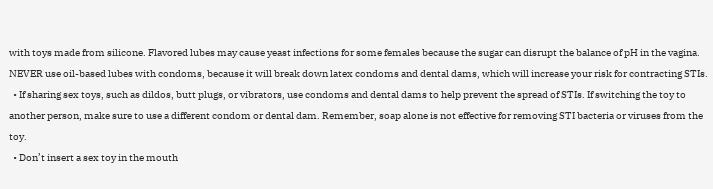with toys made from silicone. Flavored lubes may cause yeast infections for some females because the sugar can disrupt the balance of pH in the vagina. NEVER use oil-based lubes with condoms, because it will break down latex condoms and dental dams, which will increase your risk for contracting STIs.
  • If sharing sex toys, such as dildos, butt plugs, or vibrators, use condoms and dental dams to help prevent the spread of STIs. If switching the toy to another person, make sure to use a different condom or dental dam. Remember, soap alone is not effective for removing STI bacteria or viruses from the toy.
  • Don’t insert a sex toy in the mouth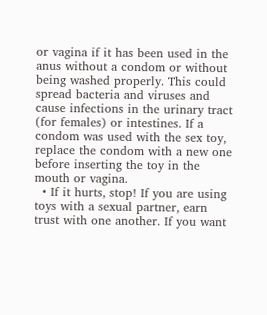or vagina if it has been used in the anus without a condom or without being washed properly. This could spread bacteria and viruses and cause infections in the urinary tract (for females) or intestines. If a condom was used with the sex toy, replace the condom with a new one before inserting the toy in the mouth or vagina.
  • If it hurts, stop! If you are using toys with a sexual partner, earn trust with one another. If you want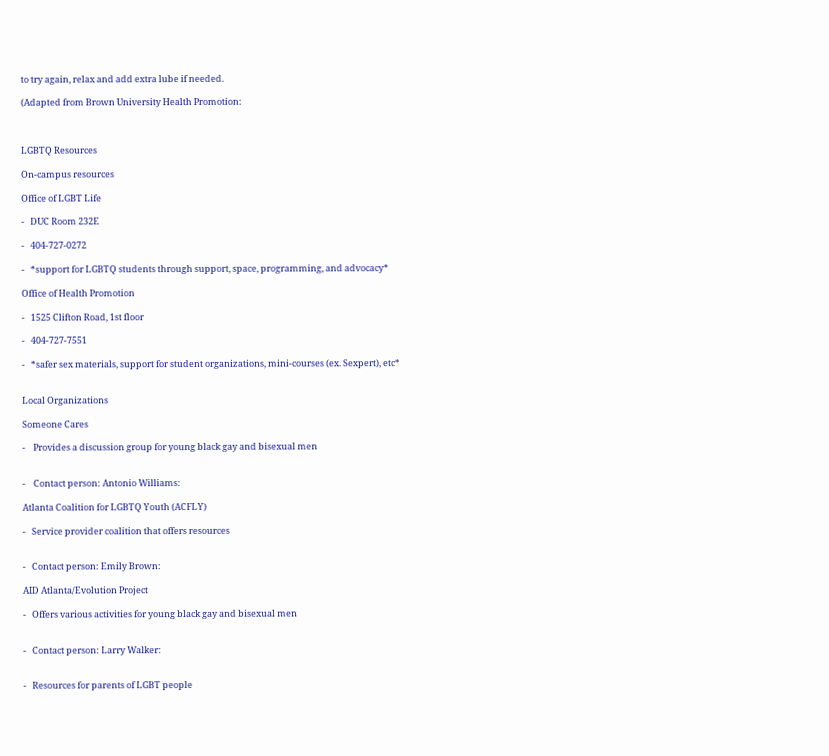to try again, relax and add extra lube if needed.

(Adapted from Brown University Health Promotion:



LGBTQ Resources

On-campus resources

Office of LGBT Life

-   DUC Room 232E

-   404-727-0272

-   *support for LGBTQ students through support, space, programming, and advocacy*

Office of Health Promotion

-   1525 Clifton Road, 1st floor

-   404-727-7551

-   *safer sex materials, support for student organizations, mini-courses (ex. Sexpert), etc*


Local Organizations

Someone Cares

-    Provides a discussion group for young black gay and bisexual men


-    Contact person: Antonio Williams:

Atlanta Coalition for LGBTQ Youth (ACFLY)

-   Service provider coalition that offers resources


-   Contact person: Emily Brown:

AID Atlanta/Evolution Project

-   Offers various activities for young black gay and bisexual men


-   Contact person: Larry Walker:


-   Resources for parents of LGBT people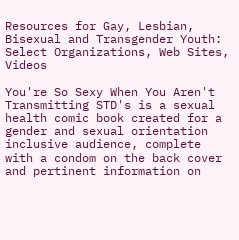Resources for Gay, Lesbian, Bisexual and Transgender Youth: Select Organizations, Web Sites, Videos

You're So Sexy When You Aren't Transmitting STD's is a sexual health comic book created for a gender and sexual orientation inclusive audience, complete with a condom on the back cover and pertinent information on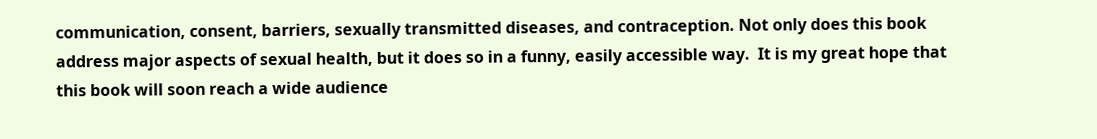communication, consent, barriers, sexually transmitted diseases, and contraception. Not only does this book address major aspects of sexual health, but it does so in a funny, easily accessible way.  It is my great hope that this book will soon reach a wide audience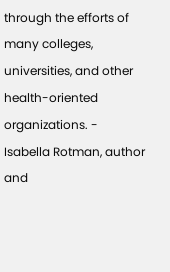through the efforts of many colleges, universities, and other health-oriented organizations. - Isabella Rotman, author and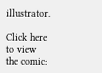illustrator.

Click here to view the comic: